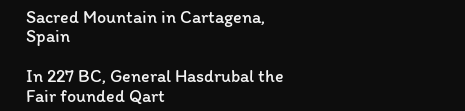Sacred Mountain in Cartagena, Spain

In 227 BC, General Hasdrubal the Fair founded Qart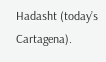Hadasht (today’s Cartagena).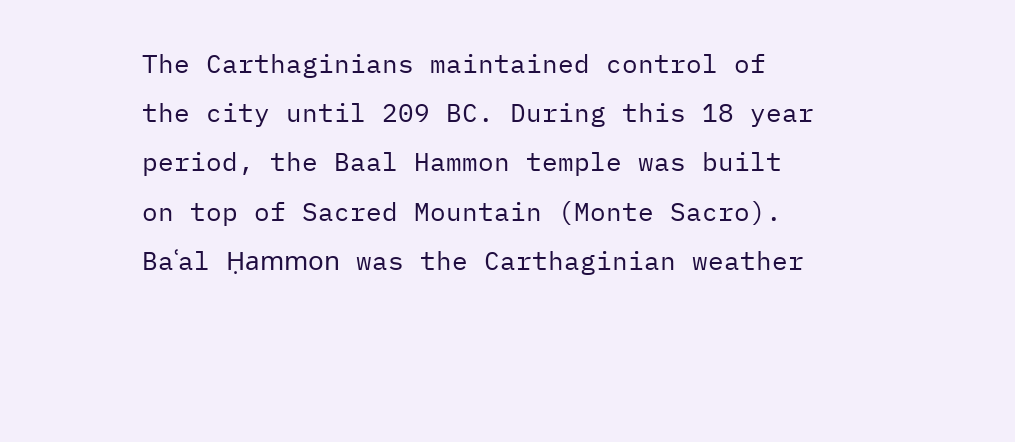The Carthaginians maintained control of the city until 209 BC. During this 18 year period, the Baal Hammon temple was built on top of Sacred Mountain (Monte Sacro). Baʿal Ḥammon was the Carthaginian weather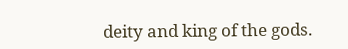deity and king of the gods.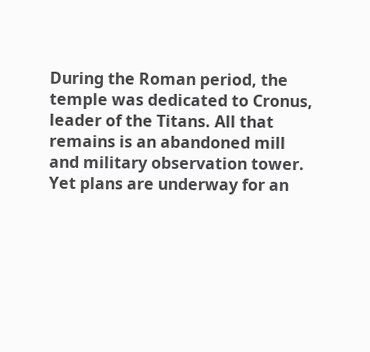During the Roman period, the temple was dedicated to Cronus, leader of the Titans. All that remains is an abandoned mill and military observation tower. Yet plans are underway for an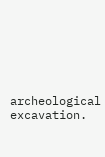archeological excavation.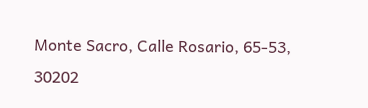Monte Sacro, Calle Rosario, 65-53, 30202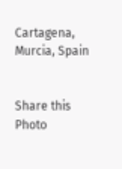Cartagena, Murcia, Spain


Share this Photo